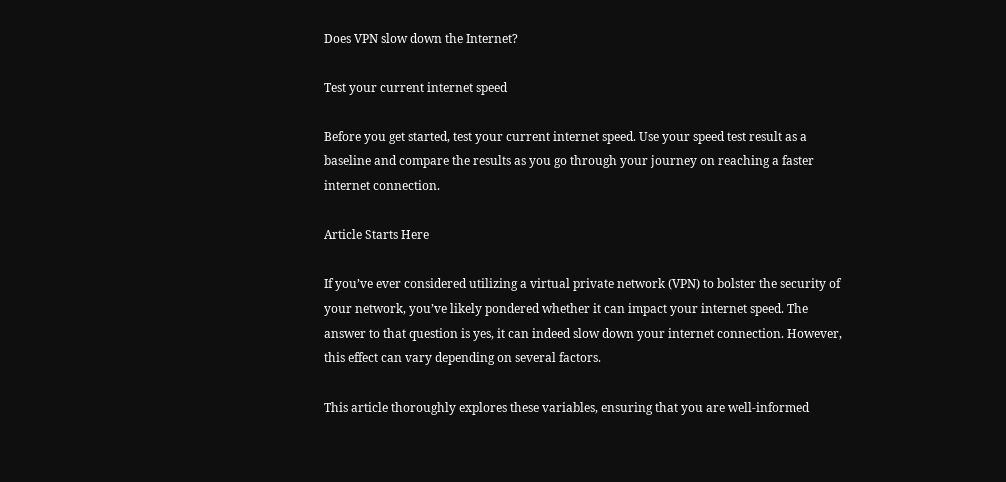Does VPN slow down the Internet?

Test your current internet speed

Before you get started, test your current internet speed. Use your speed test result as a baseline and compare the results as you go through your journey on reaching a faster internet connection.

Article Starts Here

If you’ve ever considered utilizing a virtual private network (VPN) to bolster the security of your network, you’ve likely pondered whether it can impact your internet speed. The answer to that question is yes, it can indeed slow down your internet connection. However, this effect can vary depending on several factors.

This article thoroughly explores these variables, ensuring that you are well-informed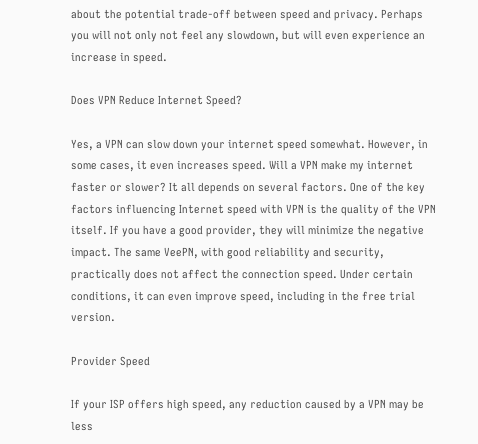about the potential trade-off between speed and privacy. Perhaps you will not only not feel any slowdown, but will even experience an increase in speed.

Does VPN Reduce Internet Speed?

Yes, a VPN can slow down your internet speed somewhat. However, in some cases, it even increases speed. Will a VPN make my internet faster or slower? It all depends on several factors. One of the key factors influencing Internet speed with VPN is the quality of the VPN itself. If you have a good provider, they will minimize the negative impact. The same VeePN, with good reliability and security, practically does not affect the connection speed. Under certain conditions, it can even improve speed, including in the free trial version.

Provider Speed

If your ISP offers high speed, any reduction caused by a VPN may be less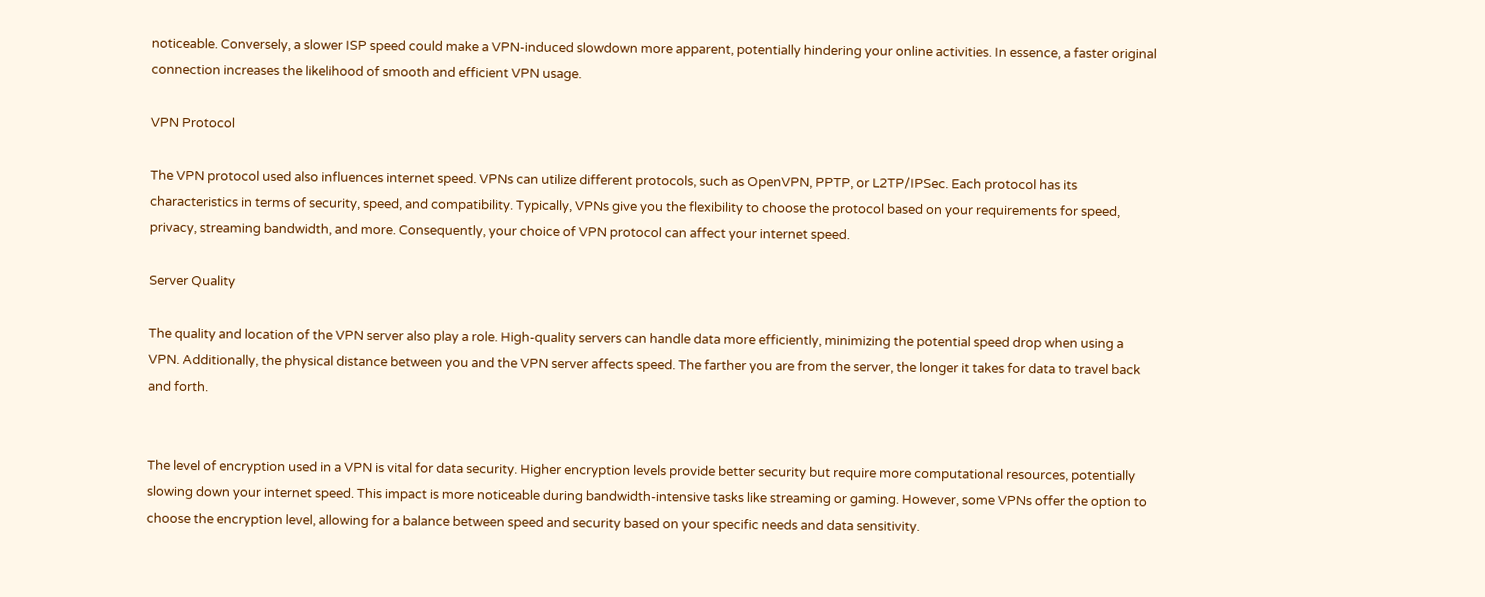noticeable. Conversely, a slower ISP speed could make a VPN-induced slowdown more apparent, potentially hindering your online activities. In essence, a faster original connection increases the likelihood of smooth and efficient VPN usage.

VPN Protocol

The VPN protocol used also influences internet speed. VPNs can utilize different protocols, such as OpenVPN, PPTP, or L2TP/IPSec. Each protocol has its characteristics in terms of security, speed, and compatibility. Typically, VPNs give you the flexibility to choose the protocol based on your requirements for speed, privacy, streaming bandwidth, and more. Consequently, your choice of VPN protocol can affect your internet speed.

Server Quality

The quality and location of the VPN server also play a role. High-quality servers can handle data more efficiently, minimizing the potential speed drop when using a VPN. Additionally, the physical distance between you and the VPN server affects speed. The farther you are from the server, the longer it takes for data to travel back and forth.


The level of encryption used in a VPN is vital for data security. Higher encryption levels provide better security but require more computational resources, potentially slowing down your internet speed. This impact is more noticeable during bandwidth-intensive tasks like streaming or gaming. However, some VPNs offer the option to choose the encryption level, allowing for a balance between speed and security based on your specific needs and data sensitivity.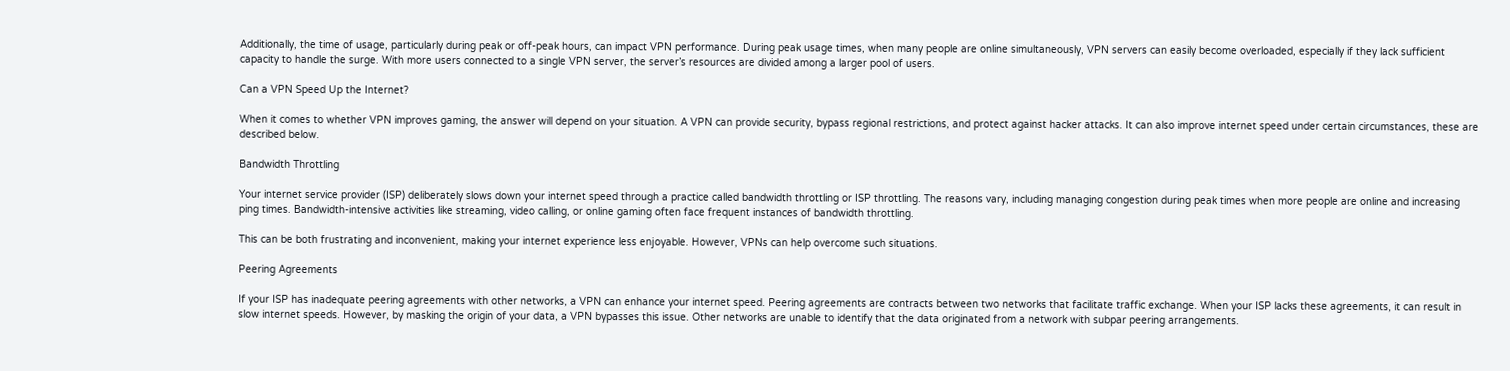Additionally, the time of usage, particularly during peak or off-peak hours, can impact VPN performance. During peak usage times, when many people are online simultaneously, VPN servers can easily become overloaded, especially if they lack sufficient capacity to handle the surge. With more users connected to a single VPN server, the server’s resources are divided among a larger pool of users.

Can a VPN Speed Up the Internet?

When it comes to whether VPN improves gaming, the answer will depend on your situation. A VPN can provide security, bypass regional restrictions, and protect against hacker attacks. It can also improve internet speed under certain circumstances, these are described below.

Bandwidth Throttling

Your internet service provider (ISP) deliberately slows down your internet speed through a practice called bandwidth throttling or ISP throttling. The reasons vary, including managing congestion during peak times when more people are online and increasing ping times. Bandwidth-intensive activities like streaming, video calling, or online gaming often face frequent instances of bandwidth throttling.

This can be both frustrating and inconvenient, making your internet experience less enjoyable. However, VPNs can help overcome such situations.

Peering Agreements

If your ISP has inadequate peering agreements with other networks, a VPN can enhance your internet speed. Peering agreements are contracts between two networks that facilitate traffic exchange. When your ISP lacks these agreements, it can result in slow internet speeds. However, by masking the origin of your data, a VPN bypasses this issue. Other networks are unable to identify that the data originated from a network with subpar peering arrangements.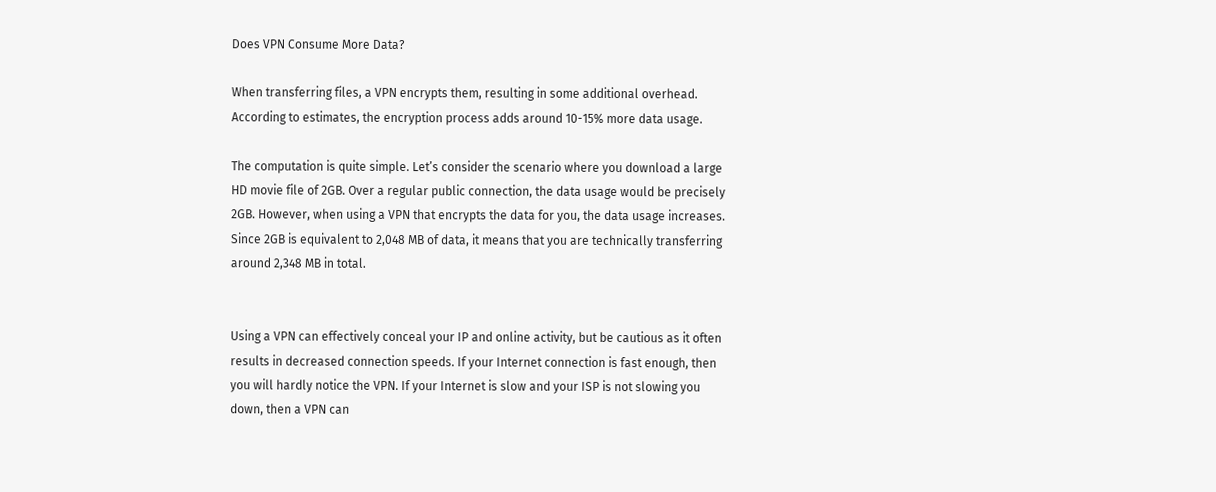Does VPN Consume More Data?

When transferring files, a VPN encrypts them, resulting in some additional overhead. According to estimates, the encryption process adds around 10-15% more data usage.

The computation is quite simple. Let’s consider the scenario where you download a large HD movie file of 2GB. Over a regular public connection, the data usage would be precisely 2GB. However, when using a VPN that encrypts the data for you, the data usage increases. Since 2GB is equivalent to 2,048 MB of data, it means that you are technically transferring around 2,348 MB in total.


Using a VPN can effectively conceal your IP and online activity, but be cautious as it often results in decreased connection speeds. If your Internet connection is fast enough, then you will hardly notice the VPN. If your Internet is slow and your ISP is not slowing you down, then a VPN can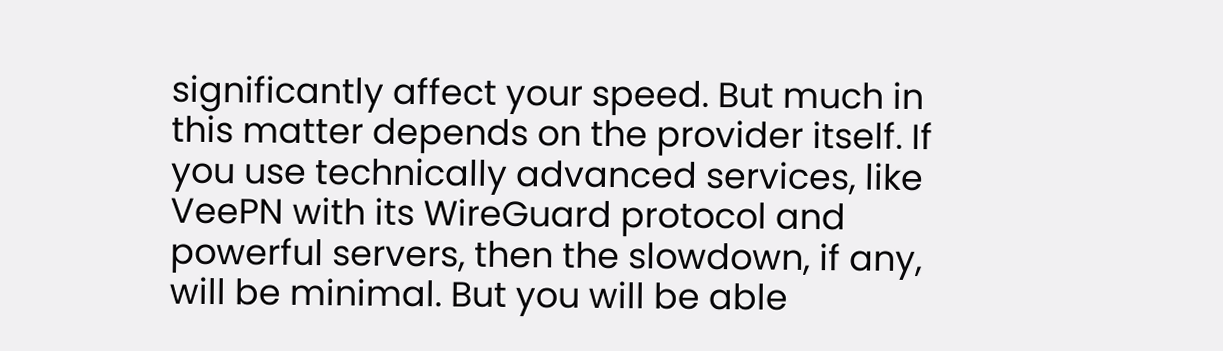significantly affect your speed. But much in this matter depends on the provider itself. If you use technically advanced services, like VeePN with its WireGuard protocol and powerful servers, then the slowdown, if any, will be minimal. But you will be able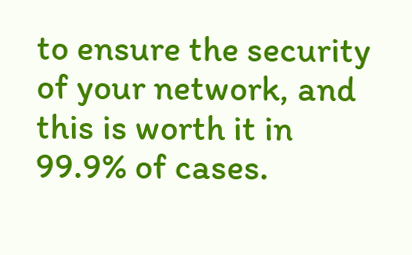to ensure the security of your network, and this is worth it in 99.9% of cases.